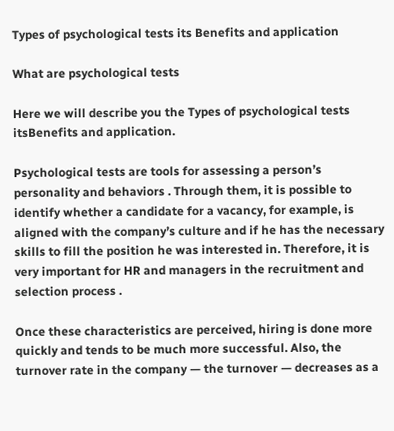Types of psychological tests its Benefits and application

What are psychological tests

Here we will describe you the Types of psychological tests itsBenefits and application.

Psychological tests are tools for assessing a person’s personality and behaviors . Through them, it is possible to identify whether a candidate for a vacancy, for example, is aligned with the company’s culture and if he has the necessary skills to fill the position he was interested in. Therefore, it is very important for HR and managers in the recruitment and selection process .

Once these characteristics are perceived, hiring is done more quickly and tends to be much more successful. Also, the turnover rate in the company — the turnover — decreases as a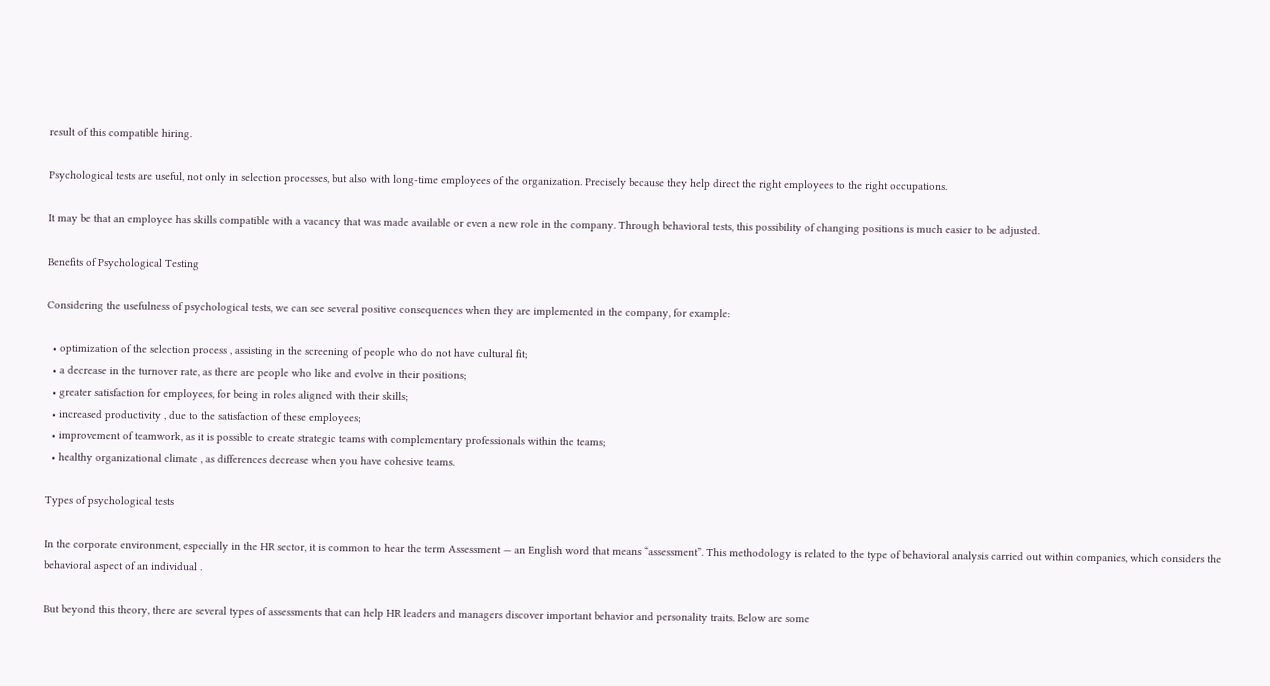result of this compatible hiring.

Psychological tests are useful, not only in selection processes, but also with long-time employees of the organization. Precisely because they help direct the right employees to the right occupations.

It may be that an employee has skills compatible with a vacancy that was made available or even a new role in the company. Through behavioral tests, this possibility of changing positions is much easier to be adjusted.

Benefits of Psychological Testing

Considering the usefulness of psychological tests, we can see several positive consequences when they are implemented in the company, for example:

  • optimization of the selection process , assisting in the screening of people who do not have cultural fit;
  • a decrease in the turnover rate, as there are people who like and evolve in their positions;
  • greater satisfaction for employees, for being in roles aligned with their skills;
  • increased productivity , due to the satisfaction of these employees;
  • improvement of teamwork, as it is possible to create strategic teams with complementary professionals within the teams;
  • healthy organizational climate , as differences decrease when you have cohesive teams.

Types of psychological tests

In the corporate environment, especially in the HR sector, it is common to hear the term Assessment — an English word that means “assessment”. This methodology is related to the type of behavioral analysis carried out within companies, which considers the behavioral aspect of an individual .

But beyond this theory, there are several types of assessments that can help HR leaders and managers discover important behavior and personality traits. Below are some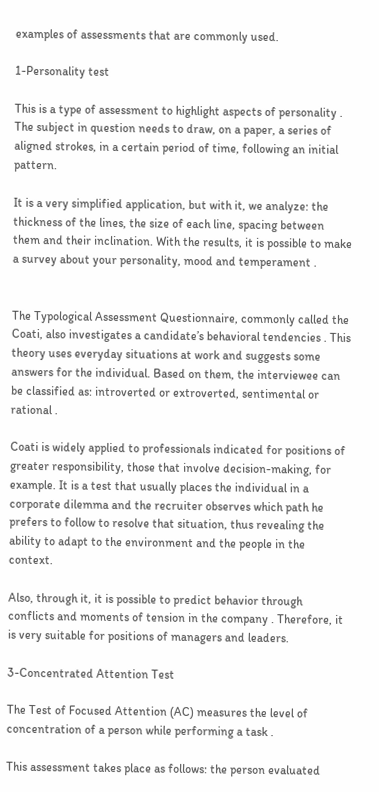examples of assessments that are commonly used.

1-Personality test

This is a type of assessment to highlight aspects of personality . The subject in question needs to draw, on a paper, a series of aligned strokes, in a certain period of time, following an initial pattern.

It is a very simplified application, but with it, we analyze: the thickness of the lines, the size of each line, spacing between them and their inclination. With the results, it is possible to make a survey about your personality, mood and temperament .


The Typological Assessment Questionnaire, commonly called the Coati, also investigates a candidate’s behavioral tendencies . This theory uses everyday situations at work and suggests some answers for the individual. Based on them, the interviewee can be classified as: introverted or extroverted, sentimental or rational .

Coati is widely applied to professionals indicated for positions of greater responsibility, those that involve decision-making, for example. It is a test that usually places the individual in a corporate dilemma and the recruiter observes which path he prefers to follow to resolve that situation, thus revealing the ability to adapt to the environment and the people in the context.

Also, through it, it is possible to predict behavior through conflicts and moments of tension in the company . Therefore, it is very suitable for positions of managers and leaders.

3-Concentrated Attention Test

The Test of Focused Attention (AC) measures the level of concentration of a person while performing a task .

This assessment takes place as follows: the person evaluated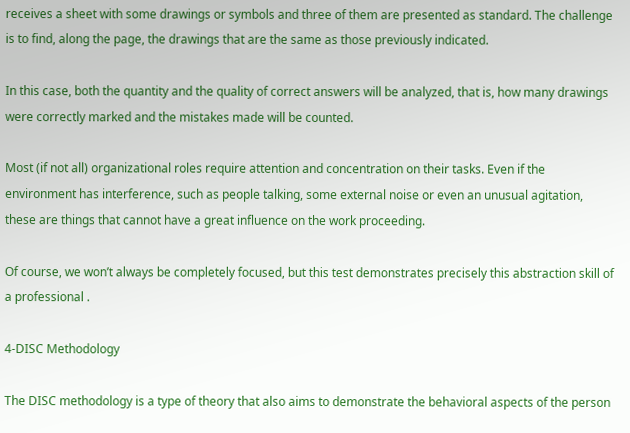receives a sheet with some drawings or symbols and three of them are presented as standard. The challenge is to find, along the page, the drawings that are the same as those previously indicated.

In this case, both the quantity and the quality of correct answers will be analyzed, that is, how many drawings were correctly marked and the mistakes made will be counted.

Most (if not all) organizational roles require attention and concentration on their tasks. Even if the environment has interference, such as people talking, some external noise or even an unusual agitation, these are things that cannot have a great influence on the work proceeding.

Of course, we won’t always be completely focused, but this test demonstrates precisely this abstraction skill of a professional .

4-DISC Methodology

The DISC methodology is a type of theory that also aims to demonstrate the behavioral aspects of the person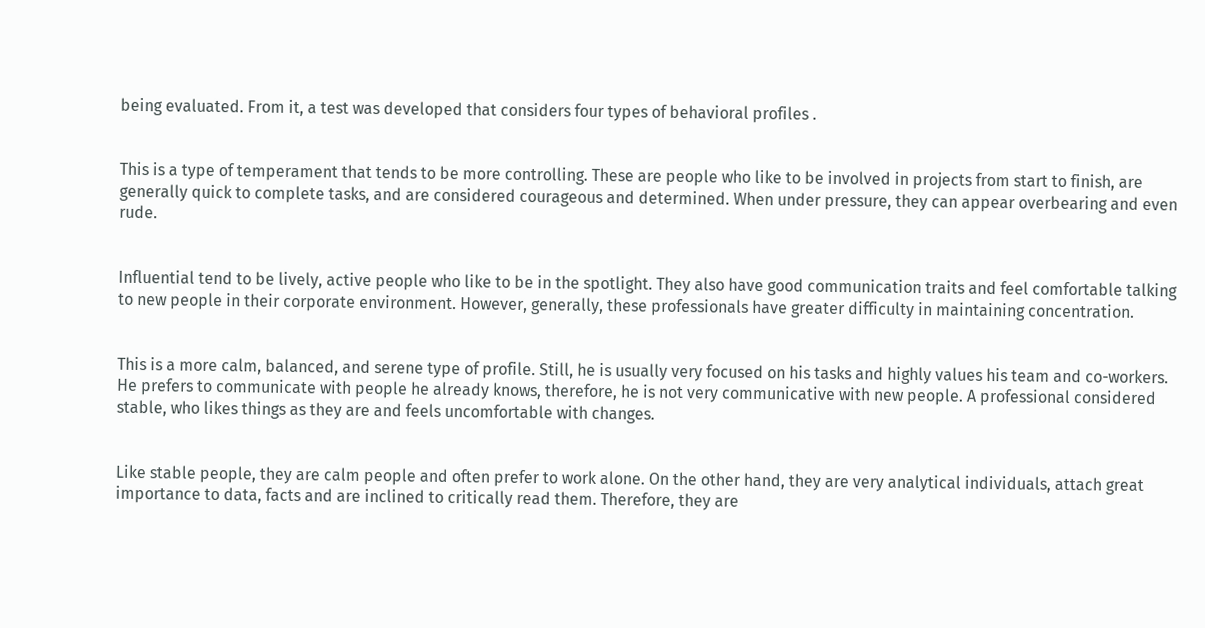being evaluated. From it, a test was developed that considers four types of behavioral profiles .


This is a type of temperament that tends to be more controlling. These are people who like to be involved in projects from start to finish, are generally quick to complete tasks, and are considered courageous and determined. When under pressure, they can appear overbearing and even rude.


Influential tend to be lively, active people who like to be in the spotlight. They also have good communication traits and feel comfortable talking to new people in their corporate environment. However, generally, these professionals have greater difficulty in maintaining concentration.


This is a more calm, balanced, and serene type of profile. Still, he is usually very focused on his tasks and highly values his team and co-workers. He prefers to communicate with people he already knows, therefore, he is not very communicative with new people. A professional considered stable, who likes things as they are and feels uncomfortable with changes.


Like stable people, they are calm people and often prefer to work alone. On the other hand, they are very analytical individuals, attach great importance to data, facts and are inclined to critically read them. Therefore, they are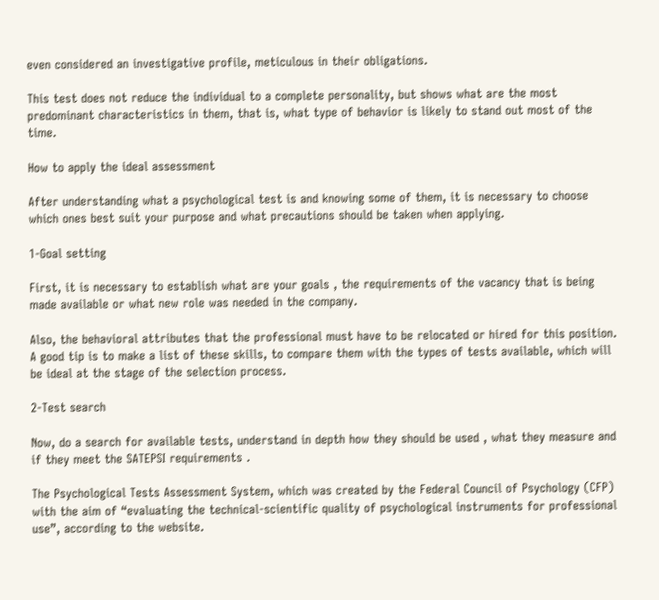even considered an investigative profile, meticulous in their obligations.

This test does not reduce the individual to a complete personality, but shows what are the most predominant characteristics in them, that is, what type of behavior is likely to stand out most of the time.

How to apply the ideal assessment

After understanding what a psychological test is and knowing some of them, it is necessary to choose which ones best suit your purpose and what precautions should be taken when applying.

1-Goal setting

First, it is necessary to establish what are your goals , the requirements of the vacancy that is being made available or what new role was needed in the company.

Also, the behavioral attributes that the professional must have to be relocated or hired for this position. A good tip is to make a list of these skills, to compare them with the types of tests available, which will be ideal at the stage of the selection process.

2-Test search

Now, do a search for available tests, understand in depth how they should be used , what they measure and if they meet the SATEPSI requirements .

The Psychological Tests Assessment System, which was created by the Federal Council of Psychology (CFP) with the aim of “evaluating the technical-scientific quality of psychological instruments for professional use”, according to the website.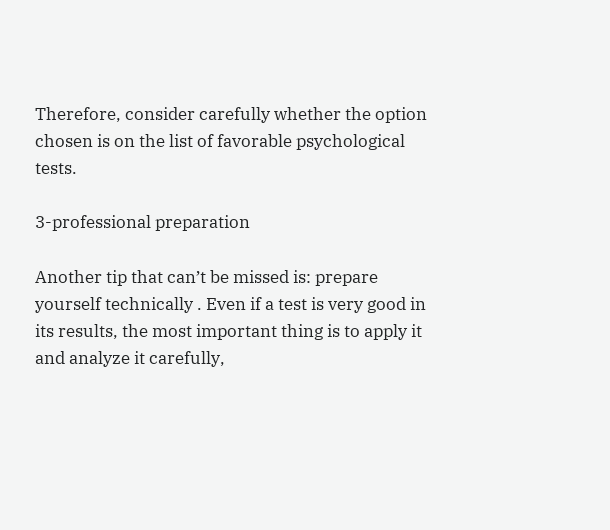Therefore, consider carefully whether the option chosen is on the list of favorable psychological tests.

3-professional preparation

Another tip that can’t be missed is: prepare yourself technically . Even if a test is very good in its results, the most important thing is to apply it and analyze it carefully,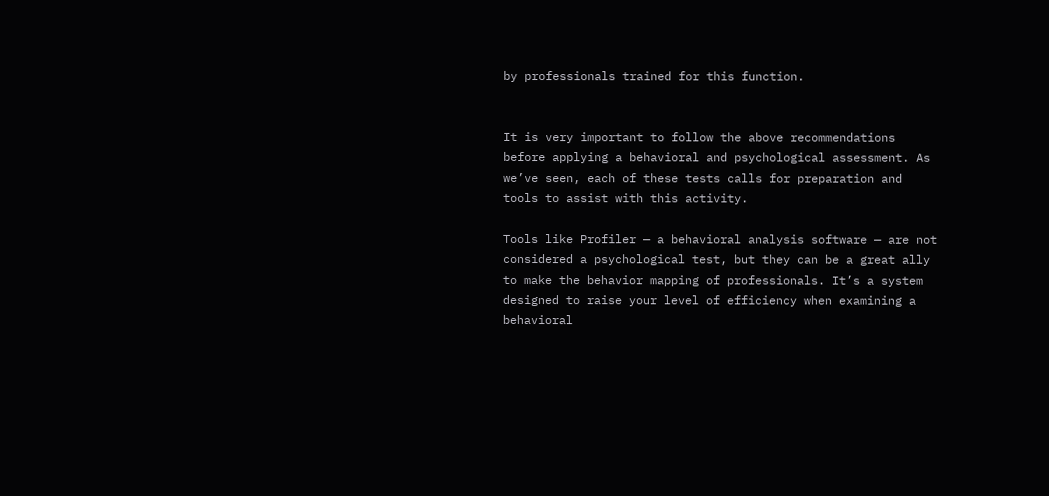by professionals trained for this function.


It is very important to follow the above recommendations before applying a behavioral and psychological assessment. As we’ve seen, each of these tests calls for preparation and tools to assist with this activity.

Tools like Profiler — a behavioral analysis software — are not considered a psychological test, but they can be a great ally to make the behavior mapping of professionals. It’s a system designed to raise your level of efficiency when examining a behavioral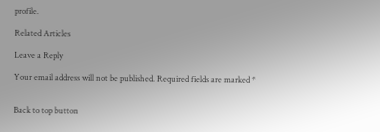profile.

Related Articles

Leave a Reply

Your email address will not be published. Required fields are marked *


Back to top button